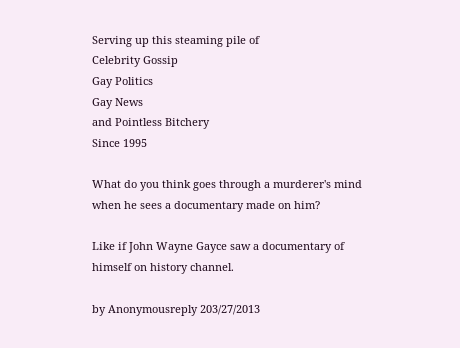Serving up this steaming pile of
Celebrity Gossip
Gay Politics
Gay News
and Pointless Bitchery
Since 1995

What do you think goes through a murderer's mind when he sees a documentary made on him?

Like if John Wayne Gayce saw a documentary of himself on history channel.

by Anonymousreply 203/27/2013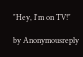"Hey, I'm on TV!"

by Anonymousreply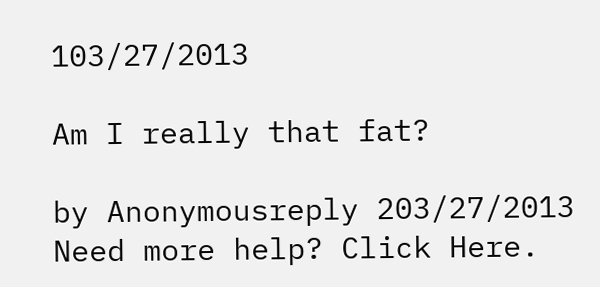103/27/2013

Am I really that fat?

by Anonymousreply 203/27/2013
Need more help? Click Here.